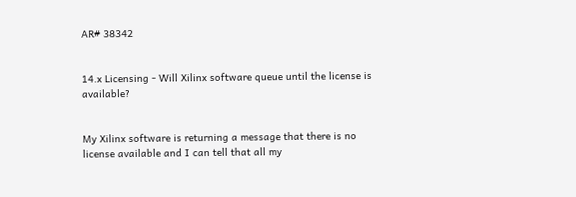AR# 38342


14.x Licensing - Will Xilinx software queue until the license is available?


My Xilinx software is returning a message that there is no license available and I can tell that all my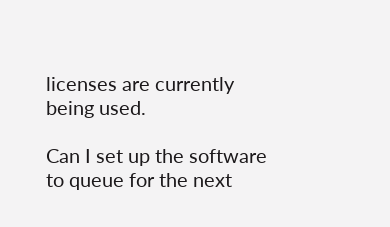licenses are currently being used.

Can I set up the software to queue for the next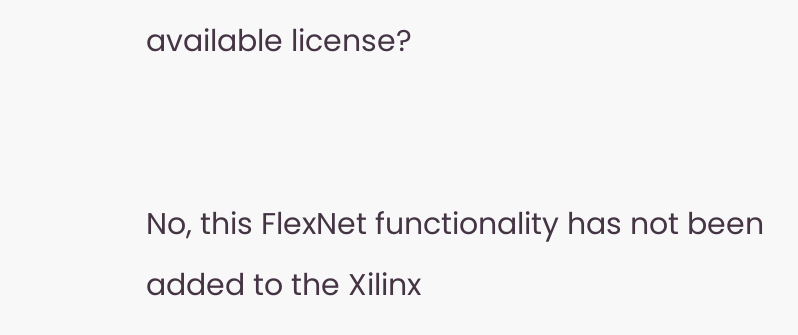available license?


No, this FlexNet functionality has not been added to the Xilinx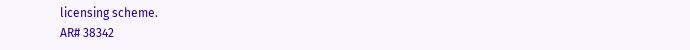licensing scheme.
AR# 38342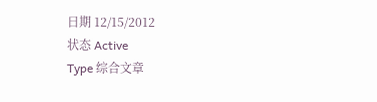日期 12/15/2012
状态 Active
Type 综合文章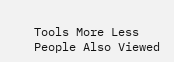Tools More Less
People Also Viewed